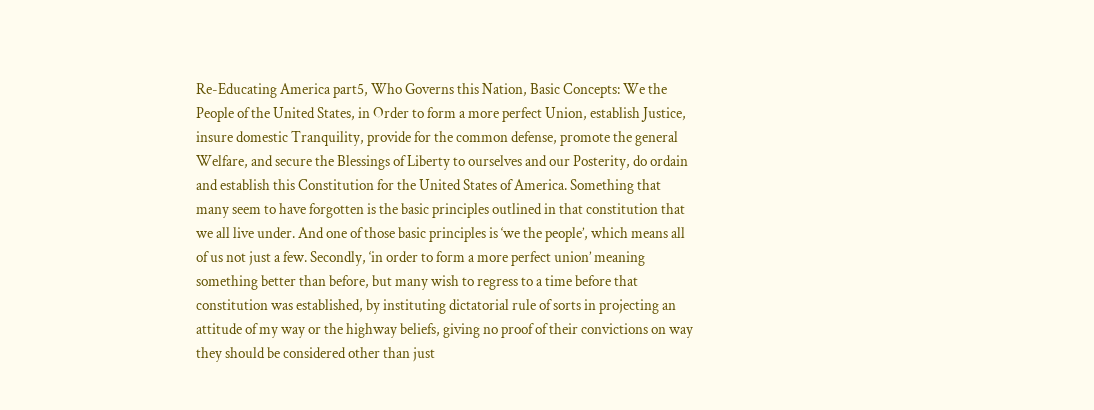Re-Educating America part5, Who Governs this Nation, Basic Concepts: We the People of the United States, in Order to form a more perfect Union, establish Justice, insure domestic Tranquility, provide for the common defense, promote the general Welfare, and secure the Blessings of Liberty to ourselves and our Posterity, do ordain and establish this Constitution for the United States of America. Something that many seem to have forgotten is the basic principles outlined in that constitution that we all live under. And one of those basic principles is ‘we the people’, which means all of us not just a few. Secondly, ‘in order to form a more perfect union’ meaning something better than before, but many wish to regress to a time before that constitution was established, by instituting dictatorial rule of sorts in projecting an attitude of my way or the highway beliefs, giving no proof of their convictions on way they should be considered other than just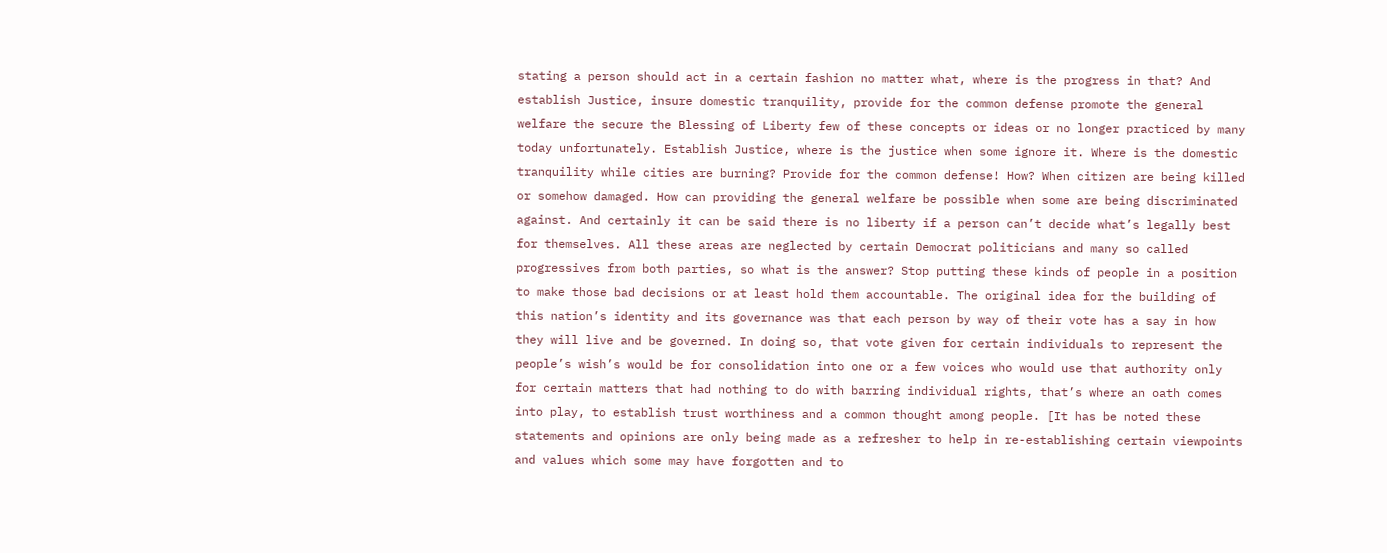stating a person should act in a certain fashion no matter what, where is the progress in that? And establish Justice, insure domestic tranquility, provide for the common defense promote the general welfare the secure the Blessing of Liberty few of these concepts or ideas or no longer practiced by many today unfortunately. Establish Justice, where is the justice when some ignore it. Where is the domestic tranquility while cities are burning? Provide for the common defense! How? When citizen are being killed or somehow damaged. How can providing the general welfare be possible when some are being discriminated against. And certainly it can be said there is no liberty if a person can’t decide what’s legally best for themselves. All these areas are neglected by certain Democrat politicians and many so called progressives from both parties, so what is the answer? Stop putting these kinds of people in a position to make those bad decisions or at least hold them accountable. The original idea for the building of this nation’s identity and its governance was that each person by way of their vote has a say in how they will live and be governed. In doing so, that vote given for certain individuals to represent the people’s wish’s would be for consolidation into one or a few voices who would use that authority only for certain matters that had nothing to do with barring individual rights, that’s where an oath comes into play, to establish trust worthiness and a common thought among people. [It has be noted these statements and opinions are only being made as a refresher to help in re-establishing certain viewpoints and values which some may have forgotten and to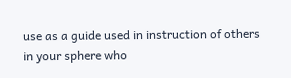use as a guide used in instruction of others in your sphere who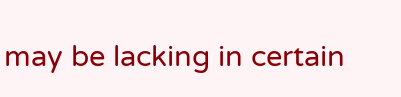may be lacking in certain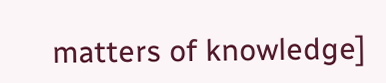matters of knowledge]